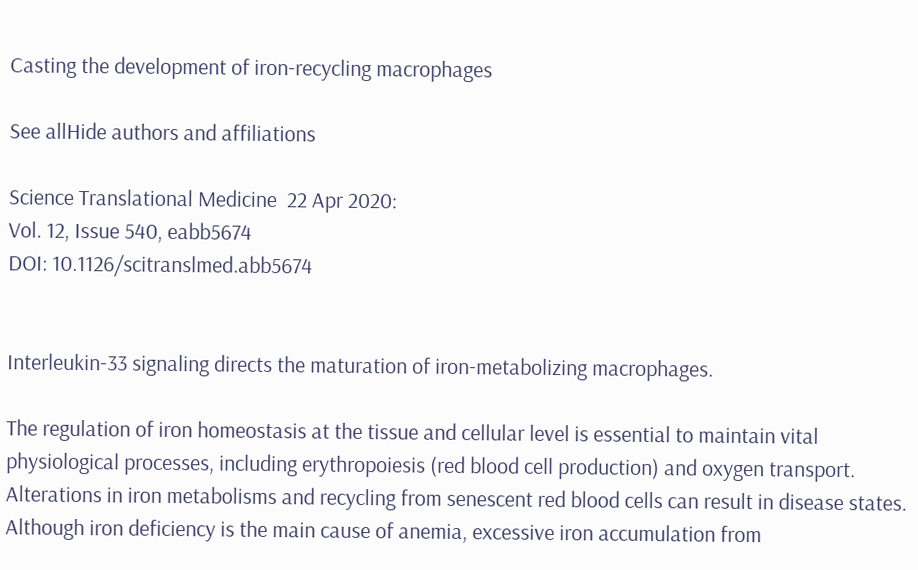Casting the development of iron-recycling macrophages

See allHide authors and affiliations

Science Translational Medicine  22 Apr 2020:
Vol. 12, Issue 540, eabb5674
DOI: 10.1126/scitranslmed.abb5674


Interleukin-33 signaling directs the maturation of iron-metabolizing macrophages.

The regulation of iron homeostasis at the tissue and cellular level is essential to maintain vital physiological processes, including erythropoiesis (red blood cell production) and oxygen transport. Alterations in iron metabolisms and recycling from senescent red blood cells can result in disease states. Although iron deficiency is the main cause of anemia, excessive iron accumulation from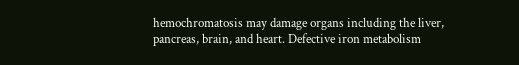hemochromatosis may damage organs including the liver, pancreas, brain, and heart. Defective iron metabolism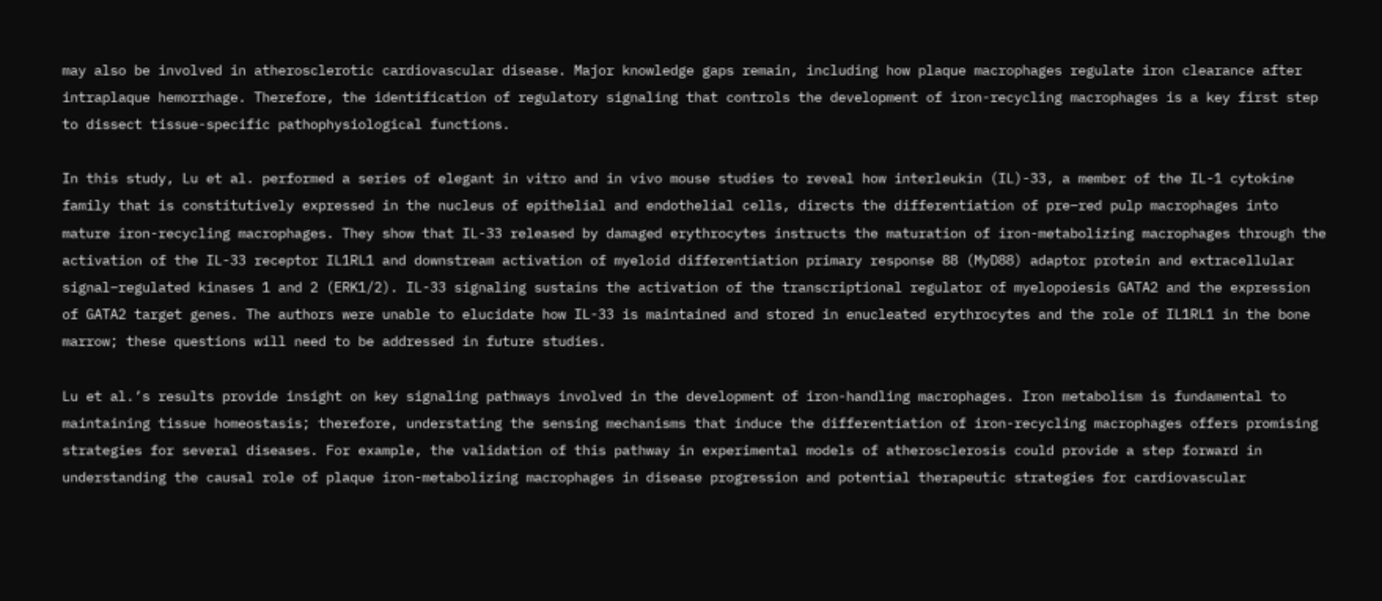may also be involved in atherosclerotic cardiovascular disease. Major knowledge gaps remain, including how plaque macrophages regulate iron clearance after intraplaque hemorrhage. Therefore, the identification of regulatory signaling that controls the development of iron-recycling macrophages is a key first step to dissect tissue-specific pathophysiological functions.

In this study, Lu et al. performed a series of elegant in vitro and in vivo mouse studies to reveal how interleukin (IL)-33, a member of the IL-1 cytokine family that is constitutively expressed in the nucleus of epithelial and endothelial cells, directs the differentiation of pre–red pulp macrophages into mature iron-recycling macrophages. They show that IL-33 released by damaged erythrocytes instructs the maturation of iron-metabolizing macrophages through the activation of the IL-33 receptor IL1RL1 and downstream activation of myeloid differentiation primary response 88 (MyD88) adaptor protein and extracellular signal–regulated kinases 1 and 2 (ERK1/2). IL-33 signaling sustains the activation of the transcriptional regulator of myelopoiesis GATA2 and the expression of GATA2 target genes. The authors were unable to elucidate how IL-33 is maintained and stored in enucleated erythrocytes and the role of IL1RL1 in the bone marrow; these questions will need to be addressed in future studies.

Lu et al.’s results provide insight on key signaling pathways involved in the development of iron-handling macrophages. Iron metabolism is fundamental to maintaining tissue homeostasis; therefore, understating the sensing mechanisms that induce the differentiation of iron-recycling macrophages offers promising strategies for several diseases. For example, the validation of this pathway in experimental models of atherosclerosis could provide a step forward in understanding the causal role of plaque iron-metabolizing macrophages in disease progression and potential therapeutic strategies for cardiovascular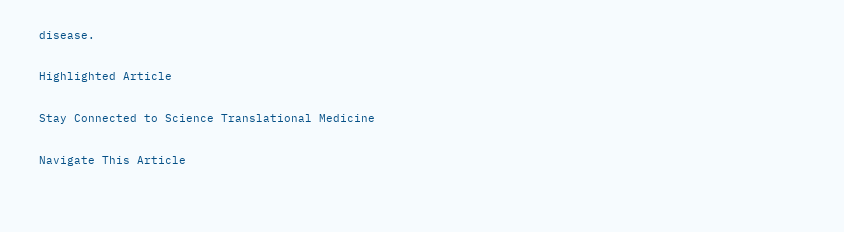disease.

Highlighted Article

Stay Connected to Science Translational Medicine

Navigate This Article